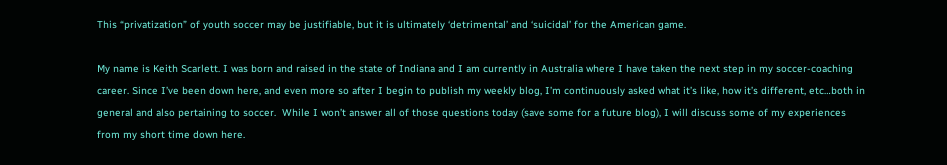This “privatization” of youth soccer may be justifiable, but it is ultimately ‘detrimental’ and ‘suicidal’ for the American game.

My name is Keith Scarlett. I was born and raised in the state of Indiana and I am currently in Australia where I have taken the next step in my soccer-coaching career. Since I’ve been down here, and even more so after I begin to publish my weekly blog, I’m continuously asked what it’s like, how it’s different, etc…both in general and also pertaining to soccer.  While I won’t answer all of those questions today (save some for a future blog), I will discuss some of my experiences from my short time down here.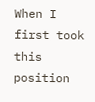When I first took this position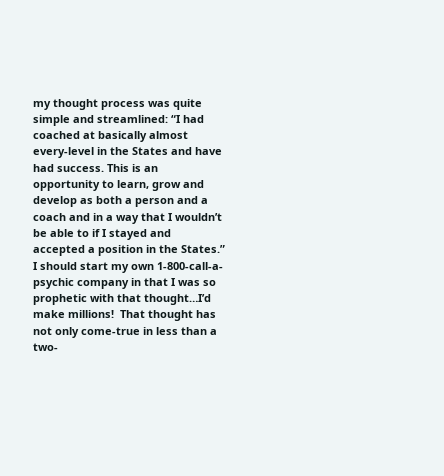my thought process was quite simple and streamlined: “I had coached at basically almost every-level in the States and have had success. This is an opportunity to learn, grow and develop as both a person and a coach and in a way that I wouldn’t be able to if I stayed and accepted a position in the States.” I should start my own 1-800-call-a-psychic company in that I was so prophetic with that thought…I’d make millions!  That thought has not only come-true in less than a two-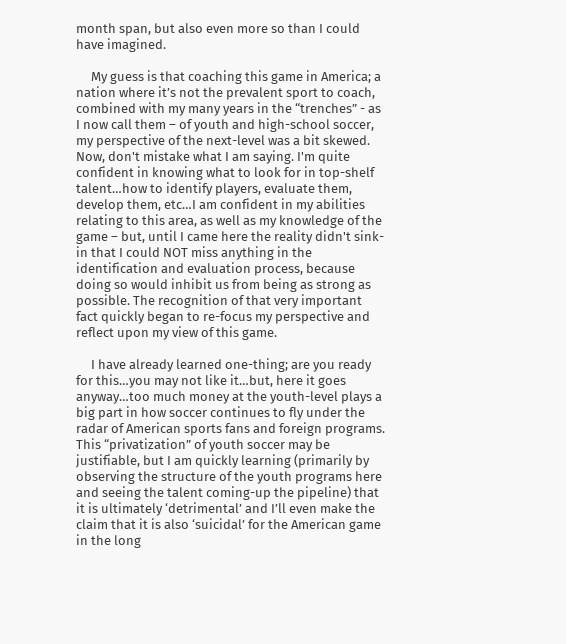month span, but also even more so than I could have imagined.

     My guess is that coaching this game in America; a nation where it’s not the prevalent sport to coach, combined with my many years in the “trenches” - as I now call them – of youth and high-school soccer, my perspective of the next-level was a bit skewed.  Now, don't mistake what I am saying. I'm quite confident in knowing what to look for in top-shelf talent…how to identify players, evaluate them, develop them, etc…I am confident in my abilities relating to this area, as well as my knowledge of the game – but, until I came here the reality didn't sink-in that I could NOT miss anything in the identification and evaluation process, because doing so would inhibit us from being as strong as possible. The recognition of that very important fact quickly began to re-focus my perspective and reflect upon my view of this game.

     I have already learned one-thing; are you ready for this…you may not like it…but, here it goes anyway…too much money at the youth-level plays a big part in how soccer continues to fly under the radar of American sports fans and foreign programs. This “privatization” of youth soccer may be justifiable, but I am quickly learning (primarily by observing the structure of the youth programs here and seeing the talent coming-up the pipeline) that it is ultimately ‘detrimental’ and I’ll even make the claim that it is also ‘suicidal’ for the American game in the long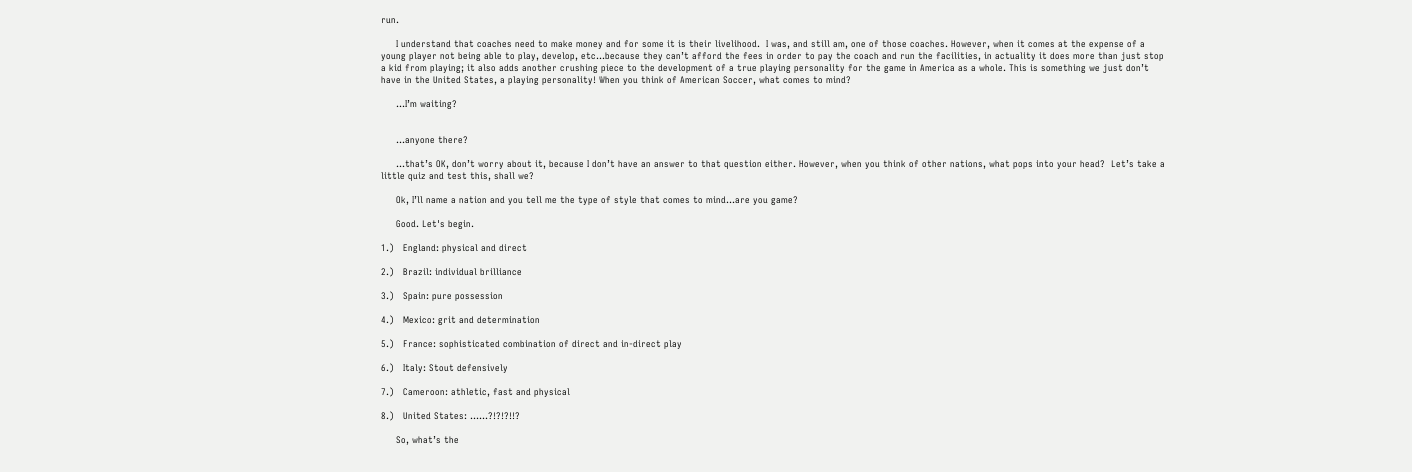run.

     I understand that coaches need to make money and for some it is their livelihood.  I was, and still am, one of those coaches. However, when it comes at the expense of a young player not being able to play, develop, etc...because they can’t afford the fees in order to pay the coach and run the facilities, in actuality it does more than just stop a kid from playing; it also adds another crushing piece to the development of a true playing personality for the game in America as a whole. This is something we just don’t have in the United States, a playing personality! When you think of American Soccer, what comes to mind?

     ...I’m waiting?


     ...anyone there?

     ...that’s OK, don’t worry about it, because I don’t have an answer to that question either. However, when you think of other nations, what pops into your head?  Let’s take a little quiz and test this, shall we?

     Ok, I’ll name a nation and you tell me the type of style that comes to mind...are you game?

     Good. Let's begin.

1.)   England: physical and direct

2.)   Brazil: individual brilliance

3.)   Spain: pure possession

4.)   Mexico: grit and determination

5.)   France: sophisticated combination of direct and in-direct play

6.)   Italy: Stout defensively

7.)   Cameroon: athletic, fast and physical

8.)   United States: …...?!?!?!!?

     So, what’s the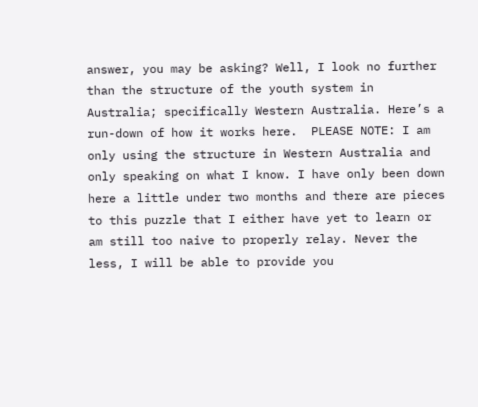answer, you may be asking? Well, I look no further than the structure of the youth system in Australia; specifically Western Australia. Here’s a run-down of how it works here.  PLEASE NOTE: I am only using the structure in Western Australia and only speaking on what I know. I have only been down here a little under two months and there are pieces to this puzzle that I either have yet to learn or am still too naive to properly relay. Never the less, I will be able to provide you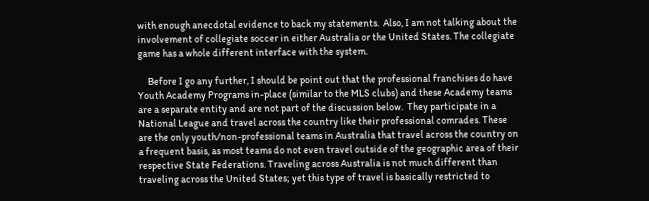with enough anecdotal evidence to back my statements.  Also, I am not talking about the involvement of collegiate soccer in either Australia or the United States. The collegiate game has a whole different interface with the system.

     Before I go any further, I should be point out that the professional franchises do have Youth Academy Programs in-place (similar to the MLS clubs) and these Academy teams are a separate entity and are not part of the discussion below.  They participate in a National League and travel across the country like their professional comrades. These are the only youth/non-professional teams in Australia that travel across the country on a frequent basis, as most teams do not even travel outside of the geographic area of their respective State Federations. Traveling across Australia is not much different than traveling across the United States; yet this type of travel is basically restricted to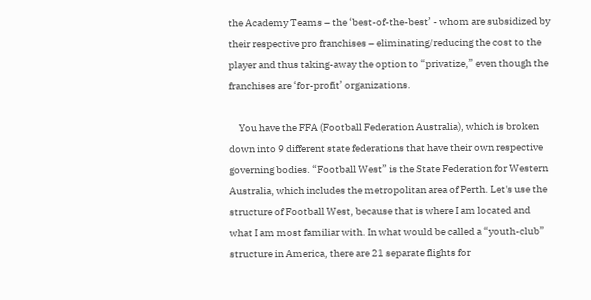the Academy Teams – the ‘best-of-the-best’ - whom are subsidized by their respective pro franchises – eliminating/reducing the cost to the player and thus taking-away the option to “privatize,” even though the franchises are ‘for-profit’ organizations.

     You have the FFA (Football Federation Australia), which is broken down into 9 different state federations that have their own respective governing bodies. “Football West” is the State Federation for Western Australia, which includes the metropolitan area of Perth. Let's use the structure of Football West, because that is where I am located and what I am most familiar with. In what would be called a “youth-club” structure in America, there are 21 separate flights for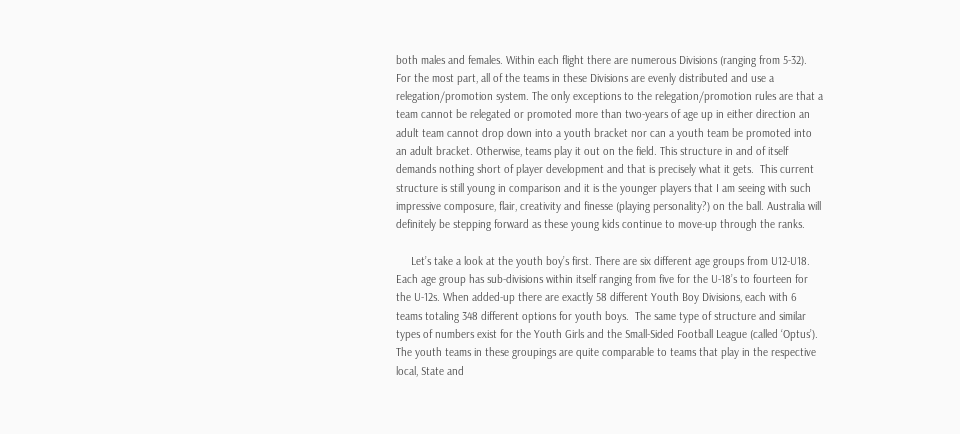both males and females. Within each flight there are numerous Divisions (ranging from 5-32). For the most part, all of the teams in these Divisions are evenly distributed and use a relegation/promotion system. The only exceptions to the relegation/promotion rules are that a team cannot be relegated or promoted more than two-years of age up in either direction an adult team cannot drop down into a youth bracket nor can a youth team be promoted into an adult bracket. Otherwise, teams play it out on the field. This structure in and of itself demands nothing short of player development and that is precisely what it gets.  This current structure is still young in comparison and it is the younger players that I am seeing with such impressive composure, flair, creativity and finesse (playing personality?) on the ball. Australia will definitely be stepping forward as these young kids continue to move-up through the ranks.

     Let’s take a look at the youth boy’s first. There are six different age groups from U12-U18. Each age group has sub-divisions within itself ranging from five for the U-18’s to fourteen for the U-12s. When added-up there are exactly 58 different Youth Boy Divisions, each with 6 teams totaling 348 different options for youth boys.  The same type of structure and similar types of numbers exist for the Youth Girls and the Small-Sided Football League (called ‘Optus’). The youth teams in these groupings are quite comparable to teams that play in the respective local, State and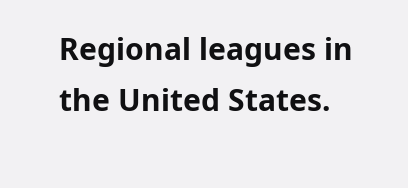Regional leagues in the United States.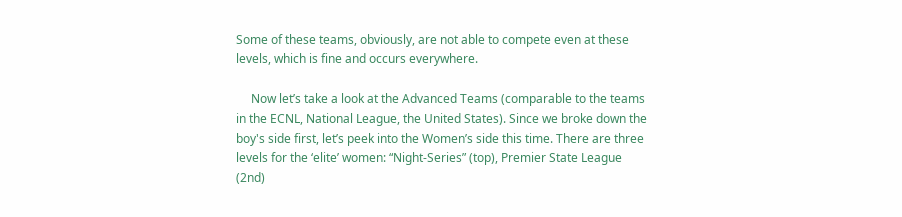Some of these teams, obviously, are not able to compete even at these levels, which is fine and occurs everywhere.

     Now let’s take a look at the Advanced Teams (comparable to the teams in the ECNL, National League, the United States). Since we broke down the boy's side first, let’s peek into the Women’s side this time. There are three levels for the ‘elite’ women: “Night-Series” (top), Premier State League (2nd)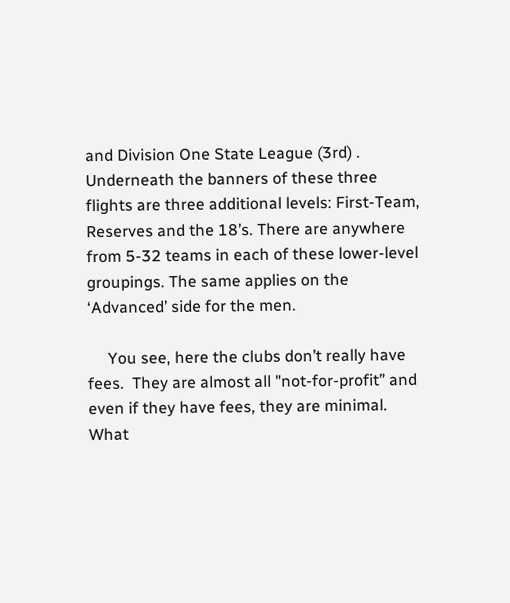and Division One State League (3rd) .  Underneath the banners of these three flights are three additional levels: First-Team, Reserves and the 18’s. There are anywhere from 5-32 teams in each of these lower-level groupings. The same applies on the ‘Advanced’ side for the men.

     You see, here the clubs don’t really have fees.  They are almost all "not-for-profit” and even if they have fees, they are minimal.  What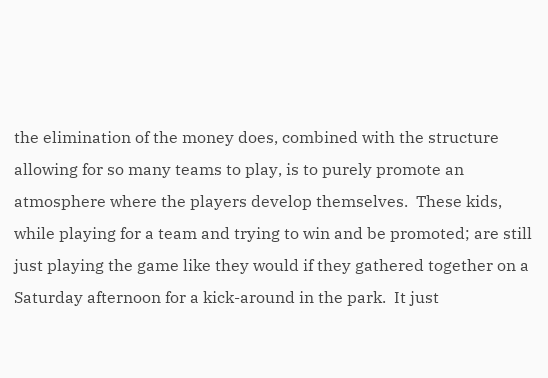the elimination of the money does, combined with the structure allowing for so many teams to play, is to purely promote an atmosphere where the players develop themselves.  These kids, while playing for a team and trying to win and be promoted; are still just playing the game like they would if they gathered together on a Saturday afternoon for a kick-around in the park.  It just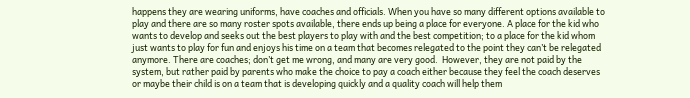happens they are wearing uniforms, have coaches and officials. When you have so many different options available to play and there are so many roster spots available, there ends up being a place for everyone. A place for the kid who wants to develop and seeks out the best players to play with and the best competition; to a place for the kid whom just wants to play for fun and enjoys his time on a team that becomes relegated to the point they can’t be relegated anymore. There are coaches; don’t get me wrong, and many are very good.  However, they are not paid by the system, but rather paid by parents who make the choice to pay a coach either because they feel the coach deserves or maybe their child is on a team that is developing quickly and a quality coach will help them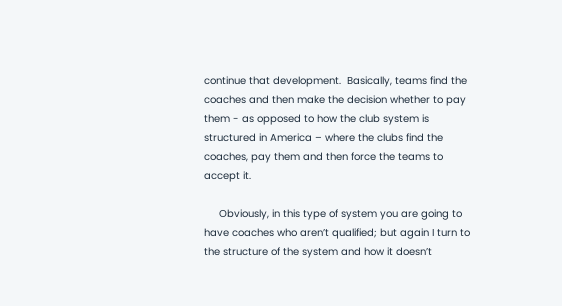continue that development.  Basically, teams find the coaches and then make the decision whether to pay them - as opposed to how the club system is structured in America – where the clubs find the coaches, pay them and then force the teams to accept it.

     Obviously, in this type of system you are going to have coaches who aren’t qualified; but again I turn to the structure of the system and how it doesn’t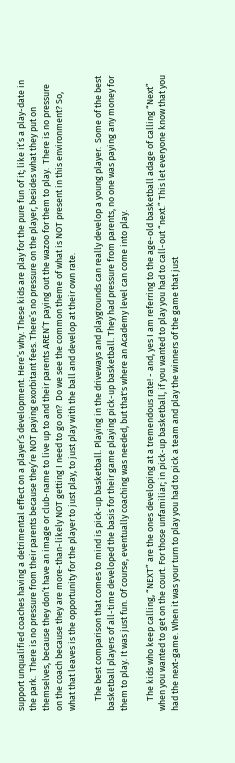support unqualified coaches having a detrimental effect on a player’s development. Here’s why. These kids are play for the pure fun of it; like it’s a play-date in the park.  There is no pressure from their parents because they’re NOT paying exorbitant fees. There’s no pressure on the player, besides what they put on themselves, because they don’t have an image or club-name to live up to and their parents AREN’T paying out the wazoo for them to play.  There is no pressure on the coach because they are more-than-likely NOT getting I need to go on?  Do we see the common theme of what is NOT present in this environment? So, what that leaves is the opportunity for the player to just play, to just play with the ball and develop at their own rate.

     The best comparison that comes to mind is pick-up basketball. Playing in the driveways and playgrounds can really develop a young player.  Some of the best basketball players of all-time developed the basis for their game playing pick-up basketball. They had pressure from parents, no one was paying any money for them to play. It was just fun. Of course, eventually coaching was needed, but that's where an Academy level can come into play.

     The kids who keep calling, “NEXT” are the ones developing at a tremendous rate! - and, yes I am referring to the age-old basketball adage of calling “Next” when you wanted to get on the court. For those unfamiliar; in pick-up basketball, if you wanted to play you had to call-out “next.” This let everyone know that you had the next-game. When it was your turn to play you had to pick a team and play the winners of the game that just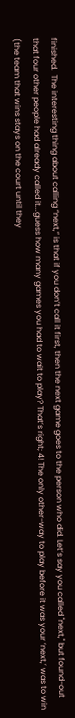finished.  The interesting thing about calling “next,” is that if you don’t call it first, then the next game goes to the person who did. Let’s say you called "next," but found-out that four other people had already called it...guess how many games you had to wait to play? That’s right; 4! The only other-way to play before it was your ‘next,’ was to win (the team that wins stays on the court until they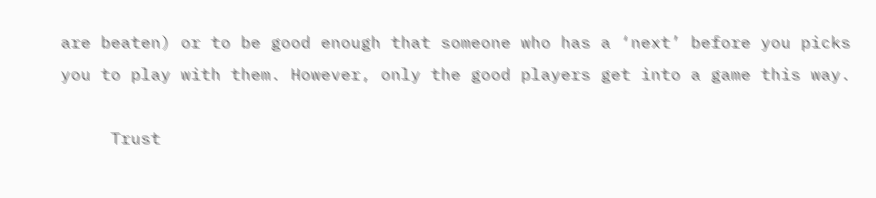are beaten) or to be good enough that someone who has a ‘next’ before you picks you to play with them. However, only the good players get into a game this way.

     Trust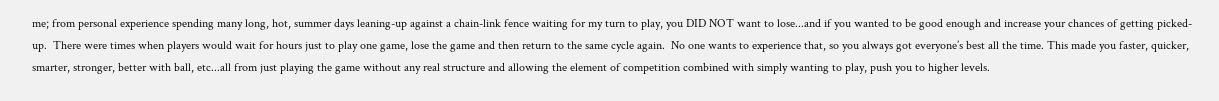me; from personal experience spending many long, hot, summer days leaning-up against a chain-link fence waiting for my turn to play, you DID NOT want to lose...and if you wanted to be good enough and increase your chances of getting picked-up.  There were times when players would wait for hours just to play one game, lose the game and then return to the same cycle again.  No one wants to experience that, so you always got everyone’s best all the time. This made you faster, quicker, smarter, stronger, better with ball, etc...all from just playing the game without any real structure and allowing the element of competition combined with simply wanting to play, push you to higher levels.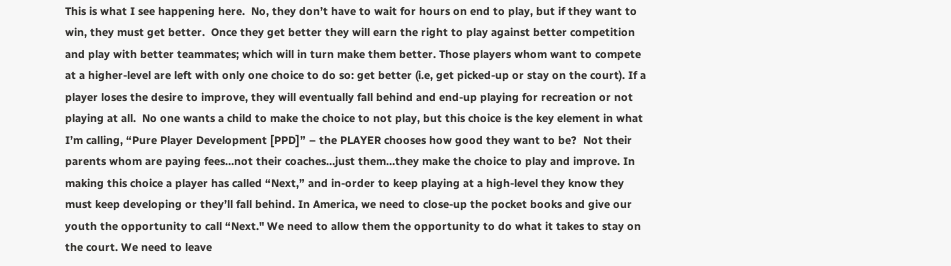This is what I see happening here.  No, they don’t have to wait for hours on end to play, but if they want to win, they must get better.  Once they get better they will earn the right to play against better competition and play with better teammates; which will in turn make them better. Those players whom want to compete at a higher-level are left with only one choice to do so: get better (i.e, get picked-up or stay on the court). If a player loses the desire to improve, they will eventually fall behind and end-up playing for recreation or not playing at all.  No one wants a child to make the choice to not play, but this choice is the key element in what I’m calling, “Pure Player Development [PPD]” – the PLAYER chooses how good they want to be?  Not their parents whom are paying fees…not their coaches…just them…they make the choice to play and improve. In making this choice a player has called “Next,” and in-order to keep playing at a high-level they know they must keep developing or they’ll fall behind. In America, we need to close-up the pocket books and give our youth the opportunity to call “Next." We need to allow them the opportunity to do what it takes to stay on the court. We need to leave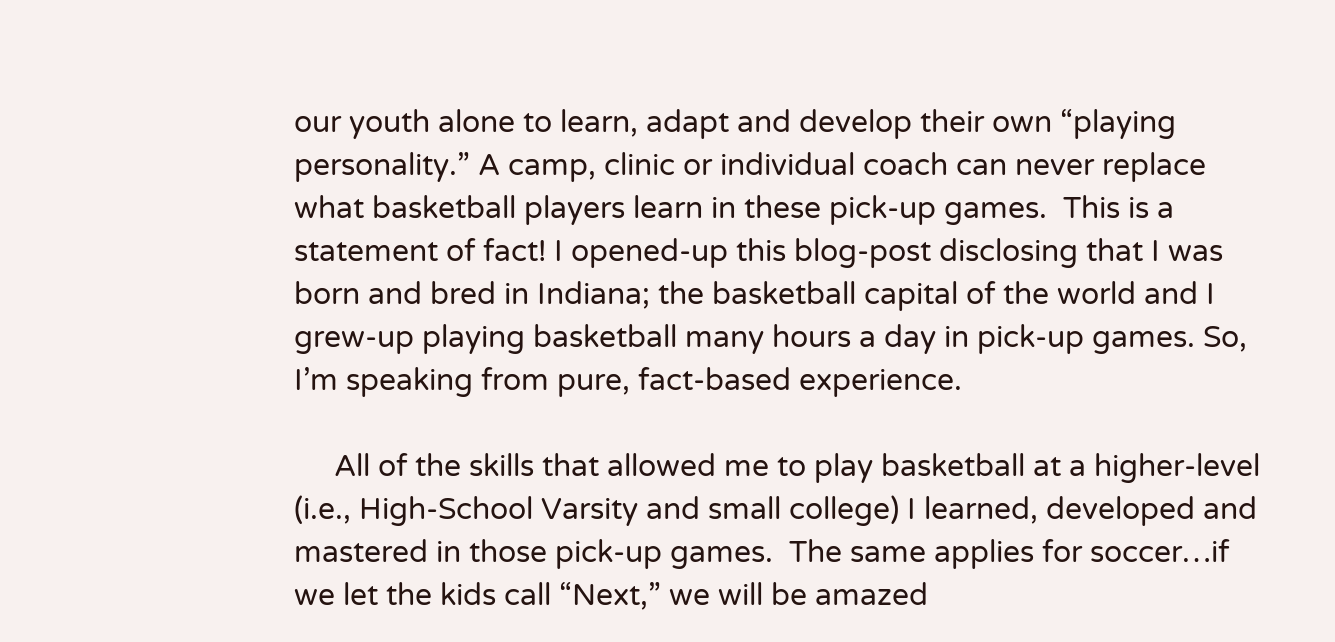our youth alone to learn, adapt and develop their own “playing personality.” A camp, clinic or individual coach can never replace what basketball players learn in these pick-up games.  This is a statement of fact! I opened-up this blog-post disclosing that I was born and bred in Indiana; the basketball capital of the world and I grew-up playing basketball many hours a day in pick-up games. So, I’m speaking from pure, fact-based experience.

     All of the skills that allowed me to play basketball at a higher-level (i.e., High-School Varsity and small college) I learned, developed and mastered in those pick-up games.  The same applies for soccer…if we let the kids call “Next,” we will be amazed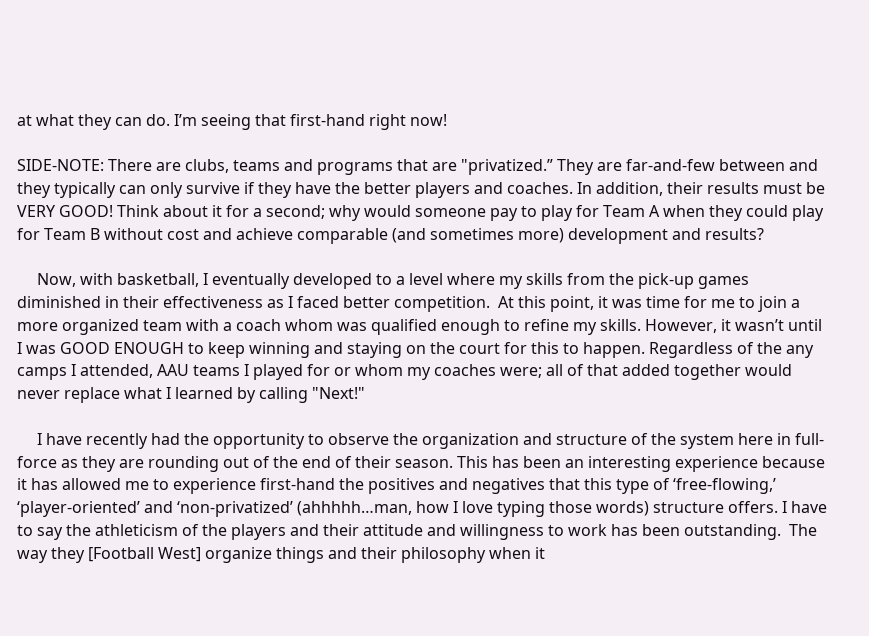at what they can do. I’m seeing that first-hand right now!

SIDE-NOTE: There are clubs, teams and programs that are "privatized.” They are far-and-few between and they typically can only survive if they have the better players and coaches. In addition, their results must be VERY GOOD! Think about it for a second; why would someone pay to play for Team A when they could play for Team B without cost and achieve comparable (and sometimes more) development and results?

     Now, with basketball, I eventually developed to a level where my skills from the pick-up games diminished in their effectiveness as I faced better competition.  At this point, it was time for me to join a more organized team with a coach whom was qualified enough to refine my skills. However, it wasn’t until I was GOOD ENOUGH to keep winning and staying on the court for this to happen. Regardless of the any camps I attended, AAU teams I played for or whom my coaches were; all of that added together would never replace what I learned by calling "Next!"

     I have recently had the opportunity to observe the organization and structure of the system here in full-force as they are rounding out of the end of their season. This has been an interesting experience because it has allowed me to experience first-hand the positives and negatives that this type of ‘free-flowing,’ ‘player-oriented’ and ‘non-privatized’ (ahhhhh…man, how I love typing those words) structure offers. I have to say the athleticism of the players and their attitude and willingness to work has been outstanding.  The way they [Football West] organize things and their philosophy when it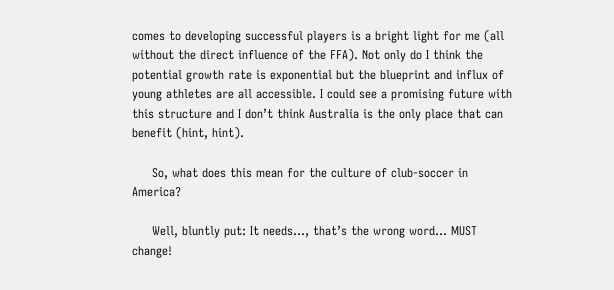comes to developing successful players is a bright light for me (all without the direct influence of the FFA). Not only do I think the potential growth rate is exponential but the blueprint and influx of young athletes are all accessible. I could see a promising future with this structure and I don’t think Australia is the only place that can benefit (hint, hint).

     So, what does this mean for the culture of club-soccer in America?

     Well, bluntly put: It needs…, that’s the wrong word… MUST change!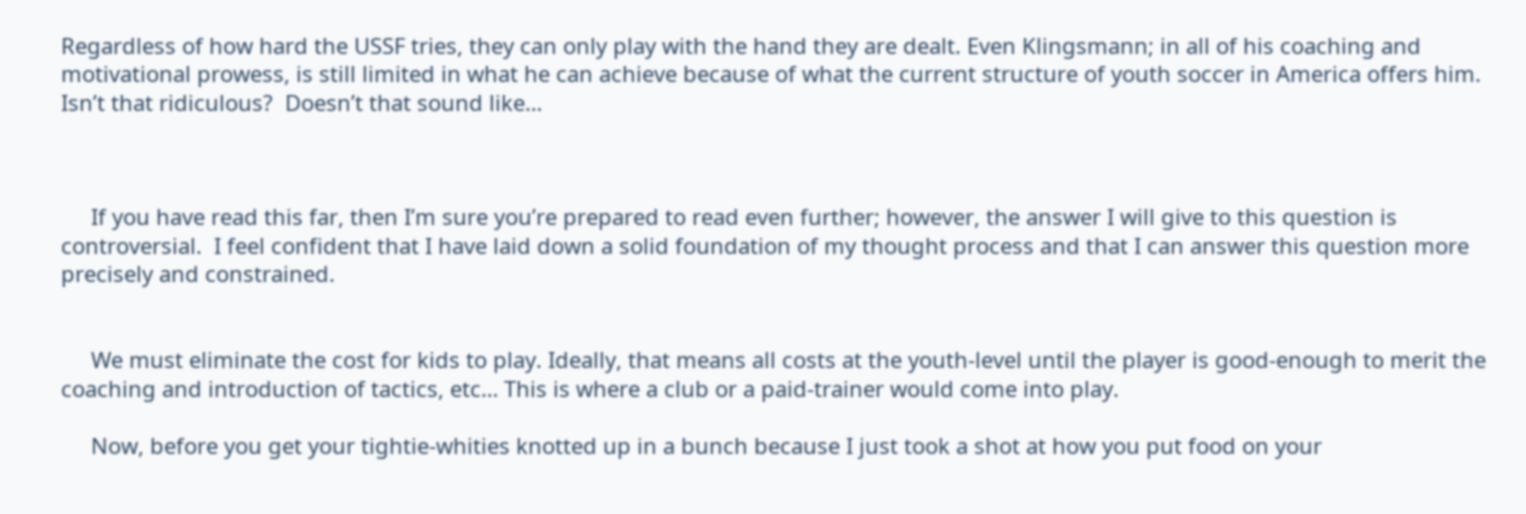Regardless of how hard the USSF tries, they can only play with the hand they are dealt. Even Klingsmann; in all of his coaching and motivational prowess, is still limited in what he can achieve because of what the current structure of youth soccer in America offers him. Isn’t that ridiculous?  Doesn’t that sound like…



     If you have read this far, then I’m sure you’re prepared to read even further; however, the answer I will give to this question is controversial.  I feel confident that I have laid down a solid foundation of my thought process and that I can answer this question more precisely and constrained.


     We must eliminate the cost for kids to play. Ideally, that means all costs at the youth-level until the player is good-enough to merit the coaching and introduction of tactics, etc… This is where a club or a paid-trainer would come into play.

     Now, before you get your tightie-whities knotted up in a bunch because I just took a shot at how you put food on your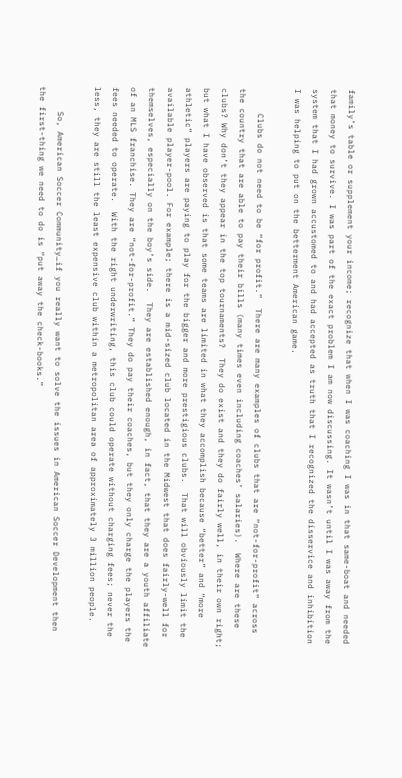family’s table or supplement your income; recognize that when I was coaching I was in that same-boat and needed that money to survive. I was part of the exact problem I am now discussing. It wasn’t until I was away from the system that I had grown accustomed to and had accepted as truth that I recognized the disservice and inhibition I was helping to put on the betterment American game.

     Clubs do not need to be “for profit.”  There are many examples of clubs that are “not-for-profit” across the country that are able to pay their bills (many times even including coaches’ salaries).  Where are these clubs? Why don’t they appear in the top tournaments?  They do exist and they do fairly well, in their own right; but what I have observed is that some teams are limited in what they accomplish because “better” and “more athletic” players are paying to play for the bigger and more prestigious clubs.  That will obviously limit the available player-pool. For example; there is a mid-sized club located in the Midwest that does fairly-well for themselves, especially on the boy’s side.  They are established enough, in fact, that they are a youth affiliate of an MLS franchise. They are “not-for-profit.” They do pay their coaches, but they only charge the players the fees needed to operate.  With the right underwriting, this club could operate without charging fees; never the less, they are still the least expensive club within a metropolitan area of approximately 3 million people.

     So, American Soccer Community…if you really want to solve the issues in American Soccer Development then the first-thing we need to do is “put away the check-books.”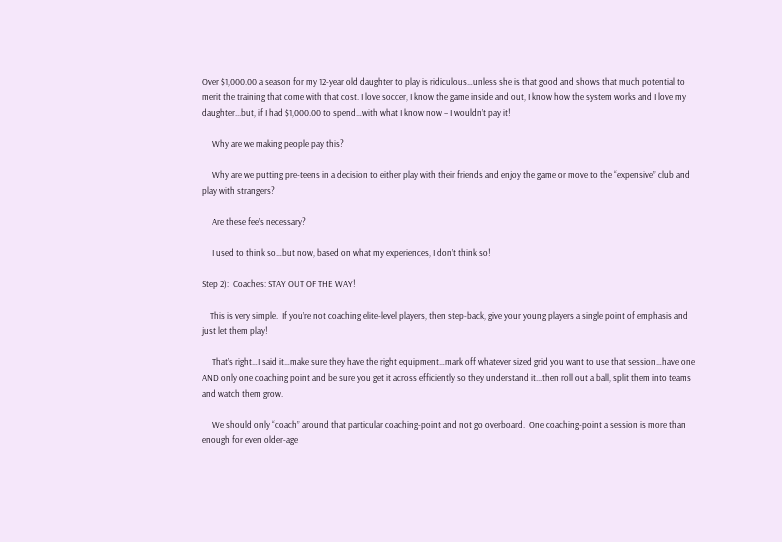Over $1,000.00 a season for my 12-year old daughter to play is ridiculous…unless she is that good and shows that much potential to merit the training that come with that cost. I love soccer, I know the game inside and out, I know how the system works and I love my daughter...but, if I had $1,000.00 to spend…with what I know now – I wouldn’t pay it!

     Why are we making people pay this?

     Why are we putting pre-teens in a decision to either play with their friends and enjoy the game or move to the “expensive” club and play with strangers?

     Are these fee’s necessary?

     I used to think so…but now, based on what my experiences, I don’t think so!

Step 2):  Coaches: STAY OUT OF THE WAY!

    This is very simple.  If you’re not coaching elite-level players, then step-back, give your young players a single point of emphasis and just let them play!

     That’s right…I said it…make sure they have the right equipment…mark off whatever sized grid you want to use that session…have one AND only one coaching point and be sure you get it across efficiently so they understand it...then roll out a ball, split them into teams and watch them grow.

     We should only “coach” around that particular coaching-point and not go overboard.  One coaching-point a session is more than enough for even older-age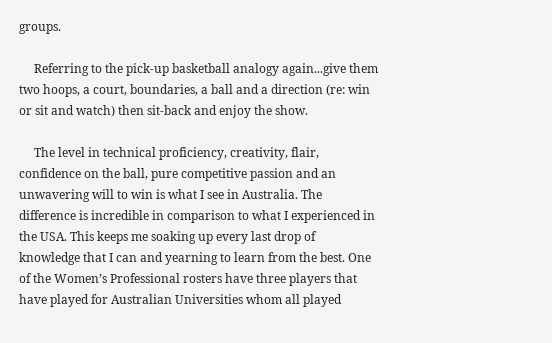groups.

     Referring to the pick-up basketball analogy again...give them two hoops, a court, boundaries, a ball and a direction (re: win or sit and watch) then sit-back and enjoy the show.

     The level in technical proficiency, creativity, flair, confidence on the ball, pure competitive passion and an unwavering will to win is what I see in Australia. The difference is incredible in comparison to what I experienced in the USA. This keeps me soaking up every last drop of knowledge that I can and yearning to learn from the best. One of the Women’s Professional rosters have three players that have played for Australian Universities whom all played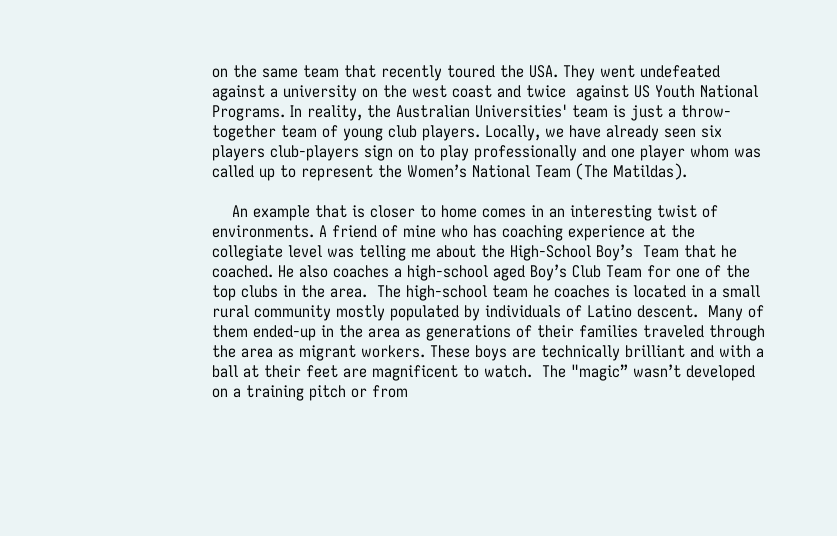on the same team that recently toured the USA. They went undefeated against a university on the west coast and twice  against US Youth National Programs. In reality, the Australian Universities' team is just a throw-together team of young club players. Locally, we have already seen six players club-players sign on to play professionally and one player whom was called up to represent the Women’s National Team (The Matildas).

    An example that is closer to home comes in an interesting twist of environments. A friend of mine who has coaching experience at the collegiate level was telling me about the High-School Boy’s  Team that he coached. He also coaches a high-school aged Boy’s Club Team for one of the top clubs in the area.  The high-school team he coaches is located in a small rural community mostly populated by individuals of Latino descent.  Many of them ended-up in the area as generations of their families traveled through the area as migrant workers. These boys are technically brilliant and with a ball at their feet are magnificent to watch.  The "magic” wasn’t developed on a training pitch or from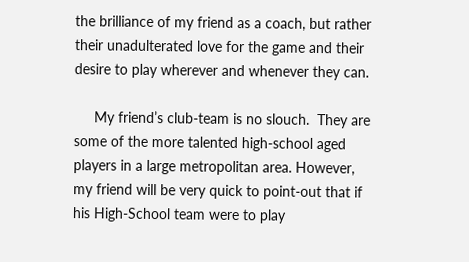the brilliance of my friend as a coach, but rather their unadulterated love for the game and their desire to play wherever and whenever they can.

     My friend’s club-team is no slouch.  They are some of the more talented high-school aged players in a large metropolitan area. However, my friend will be very quick to point-out that if his High-School team were to play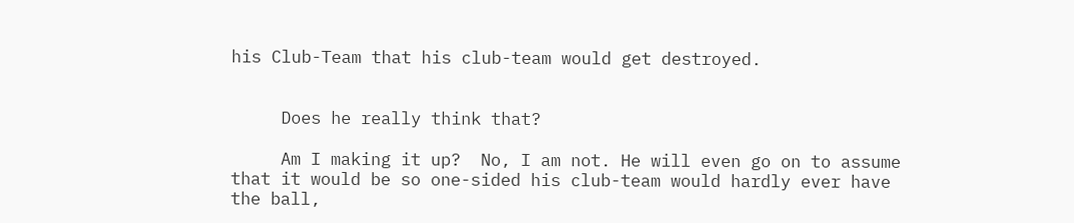his Club-Team that his club-team would get destroyed.


     Does he really think that?

     Am I making it up?  No, I am not. He will even go on to assume that it would be so one-sided his club-team would hardly ever have the ball,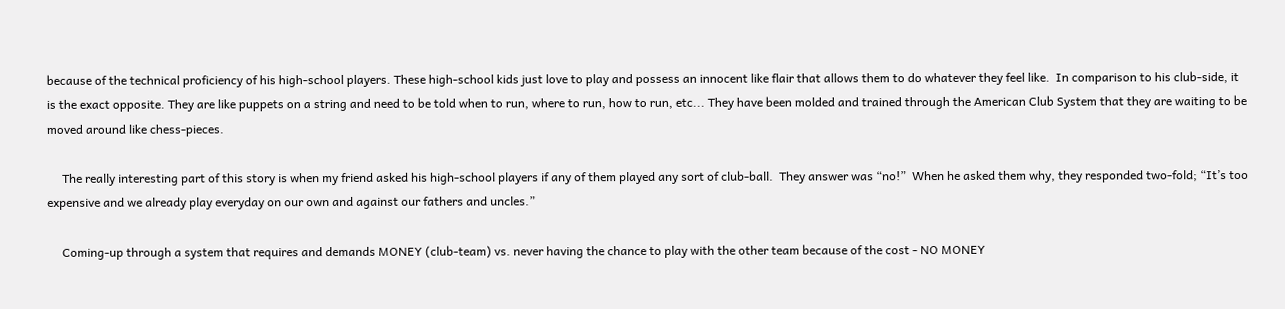because of the technical proficiency of his high-school players. These high-school kids just love to play and possess an innocent like flair that allows them to do whatever they feel like.  In comparison to his club-side, it is the exact opposite. They are like puppets on a string and need to be told when to run, where to run, how to run, etc... They have been molded and trained through the American Club System that they are waiting to be moved around like chess-pieces.

     The really interesting part of this story is when my friend asked his high-school players if any of them played any sort of club-ball.  They answer was “no!”  When he asked them why, they responded two-fold; “It’s too expensive and we already play everyday on our own and against our fathers and uncles.”

     Coming-up through a system that requires and demands MONEY (club-team) vs. never having the chance to play with the other team because of the cost - NO MONEY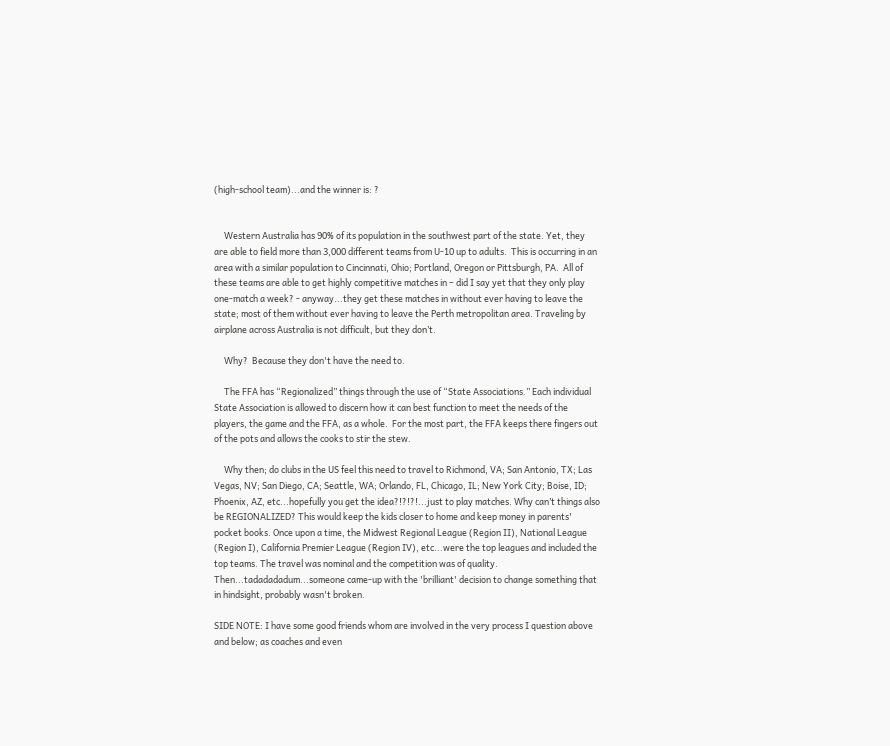(high-school team)...and the winner is: ?


     Western Australia has 90% of its population in the southwest part of the state. Yet, they are able to field more than 3,000 different teams from U-10 up to adults.  This is occurring in an area with a similar population to Cincinnati, Ohio; Portland, Oregon or Pittsburgh, PA.  All of these teams are able to get highly competitive matches in – did I say yet that they only play one-match a week? - anyway...they get these matches in without ever having to leave the state; most of them without ever having to leave the Perth metropolitan area. Traveling by airplane across Australia is not difficult, but they don’t.

     Why?  Because they don't have the need to.

     The FFA has “Regionalized” things through the use of “State Associations.” Each individual State Association is allowed to discern how it can best function to meet the needs of the players, the game and the FFA, as a whole.  For the most part, the FFA keeps there fingers out of the pots and allows the cooks to stir the stew.

     Why then; do clubs in the US feel this need to travel to Richmond, VA; San Antonio, TX; Las Vegas, NV; San Diego, CA; Seattle, WA; Orlando, FL, Chicago, IL; New York City; Boise, ID; Phoenix, AZ, etc...hopefully you get the idea?!?!?!...just to play matches. Why can’t things also be REGIONALIZED? This would keep the kids closer to home and keep money in parents' pocket books. Once upon a time, the Midwest Regional League (Region II), National League (Region I), California Premier League (Region IV), etc...were the top leagues and included the top teams. The travel was nominal and the competition was of quality. Then...tadadadadum...someone came-up with the 'brilliant' decision to change something that in hindsight, probably wasn't broken.

SIDE NOTE: I have some good friends whom are involved in the very process I question above and below; as coaches and even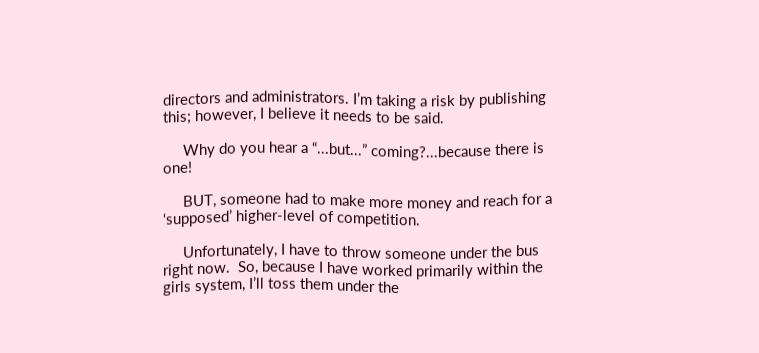directors and administrators. I’m taking a risk by publishing this; however, I believe it needs to be said.

     Why do you hear a “...but...” coming?...because there is one!

     BUT, someone had to make more money and reach for a ‘supposed’ higher-level of competition.

     Unfortunately, I have to throw someone under the bus right now.  So, because I have worked primarily within the girls system, I’ll toss them under the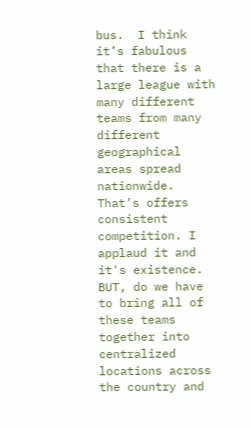bus.  I think it’s fabulous that there is a large league with many different teams from many different geographical areas spread nationwide.  That’s offers consistent competition. I applaud it and it's existence. BUT, do we have to bring all of these teams together into centralized locations across the country and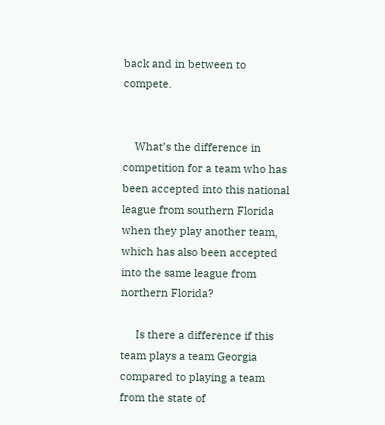back and in between to compete.


    What’s the difference in competition for a team who has been accepted into this national league from southern Florida when they play another team, which has also been accepted into the same league from northern Florida?

     Is there a difference if this team plays a team Georgia compared to playing a team from the state of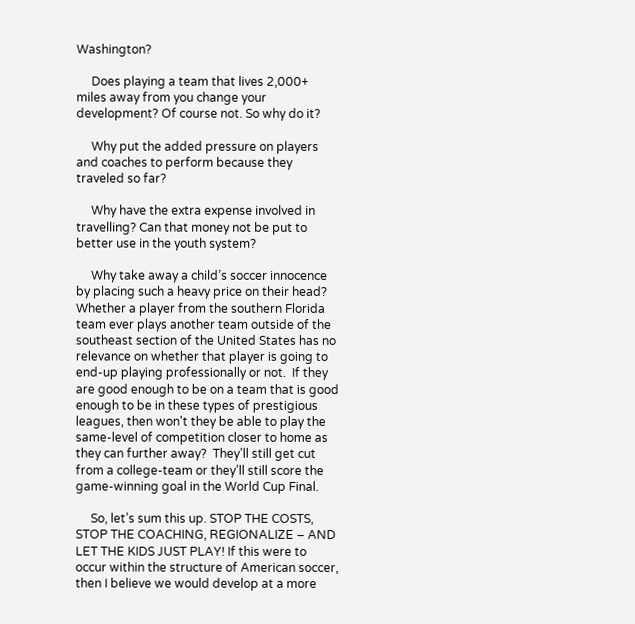Washington?

     Does playing a team that lives 2,000+ miles away from you change your development? Of course not. So why do it?

     Why put the added pressure on players and coaches to perform because they traveled so far?

     Why have the extra expense involved in travelling? Can that money not be put to better use in the youth system?

     Why take away a child’s soccer innocence by placing such a heavy price on their head?  Whether a player from the southern Florida team ever plays another team outside of the southeast section of the United States has no relevance on whether that player is going to end-up playing professionally or not.  If they are good enough to be on a team that is good enough to be in these types of prestigious leagues, then won't they be able to play the same-level of competition closer to home as they can further away?  They’ll still get cut from a college-team or they’ll still score the game-winning goal in the World Cup Final.

     So, let’s sum this up. STOP THE COSTS, STOP THE COACHING, REGIONALIZE – AND LET THE KIDS JUST PLAY! If this were to occur within the structure of American soccer, then I believe we would develop at a more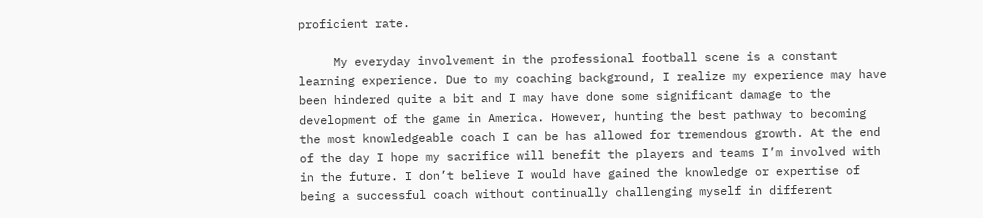proficient rate.

     My everyday involvement in the professional football scene is a constant learning experience. Due to my coaching background, I realize my experience may have been hindered quite a bit and I may have done some significant damage to the development of the game in America. However, hunting the best pathway to becoming the most knowledgeable coach I can be has allowed for tremendous growth. At the end of the day I hope my sacrifice will benefit the players and teams I’m involved with in the future. I don’t believe I would have gained the knowledge or expertise of being a successful coach without continually challenging myself in different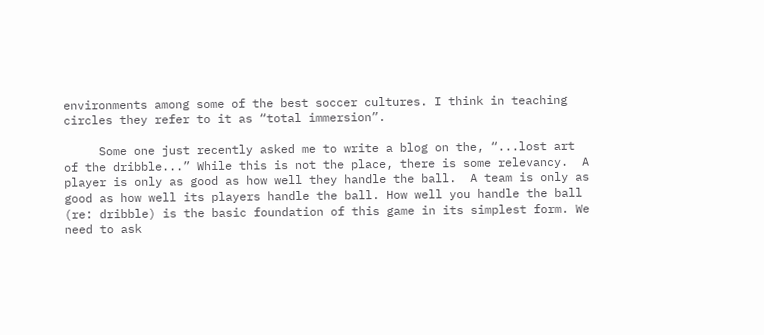environments among some of the best soccer cultures. I think in teaching circles they refer to it as “total immersion”.

     Some one just recently asked me to write a blog on the, “...lost art of the dribble...” While this is not the place, there is some relevancy.  A player is only as good as how well they handle the ball.  A team is only as good as how well its players handle the ball. How well you handle the ball (re: dribble) is the basic foundation of this game in its simplest form. We need to ask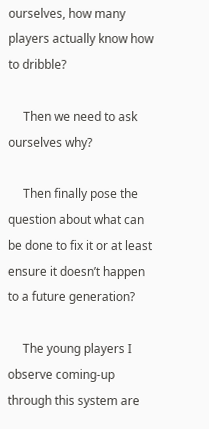ourselves, how many players actually know how to dribble?

     Then we need to ask ourselves why?

     Then finally pose the question about what can be done to fix it or at least ensure it doesn’t happen to a future generation?

     The young players I observe coming-up through this system are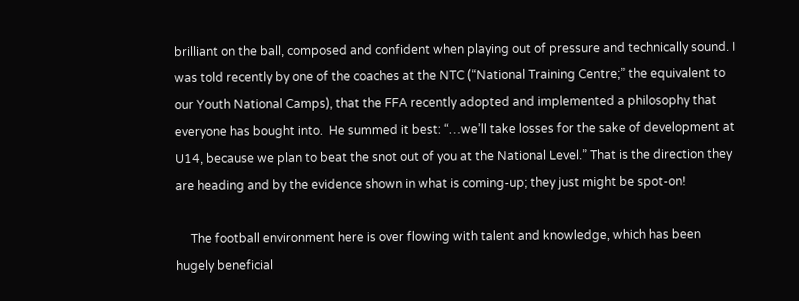brilliant on the ball, composed and confident when playing out of pressure and technically sound. I was told recently by one of the coaches at the NTC (“National Training Centre;” the equivalent to our Youth National Camps), that the FFA recently adopted and implemented a philosophy that everyone has bought into.  He summed it best: “…we’ll take losses for the sake of development at U14, because we plan to beat the snot out of you at the National Level.” That is the direction they are heading and by the evidence shown in what is coming-up; they just might be spot-on!

     The football environment here is over flowing with talent and knowledge, which has been hugely beneficial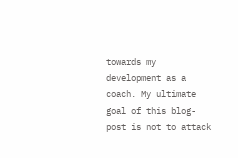towards my development as a coach. My ultimate goal of this blog-post is not to attack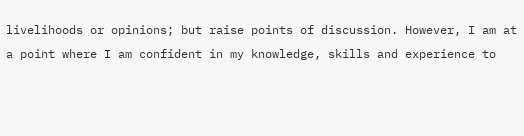livelihoods or opinions; but raise points of discussion. However, I am at a point where I am confident in my knowledge, skills and experience to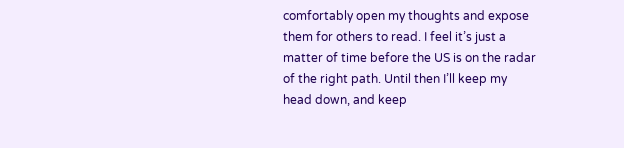comfortably open my thoughts and expose them for others to read. I feel it’s just a matter of time before the US is on the radar of the right path. Until then I’ll keep my head down, and keep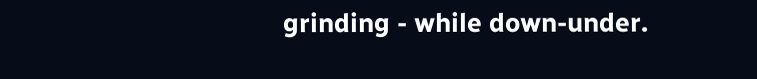grinding - while down-under.